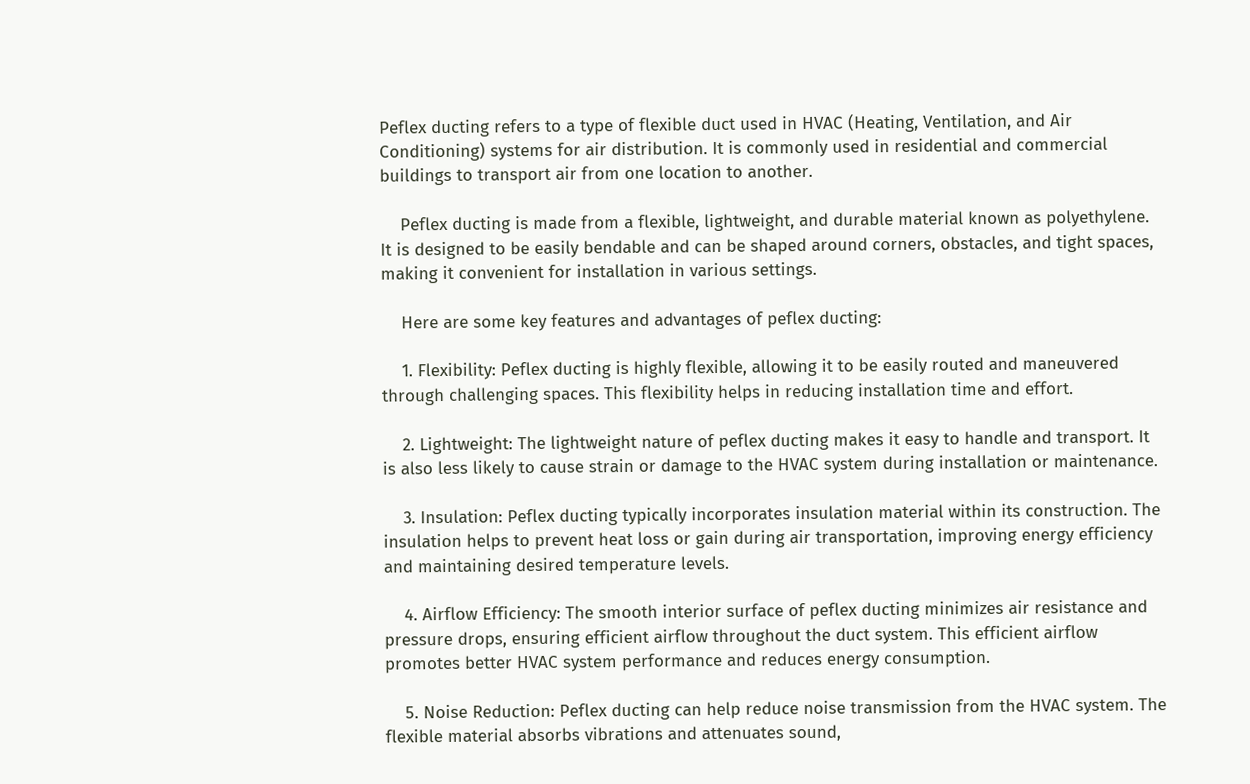Peflex ducting refers to a type of flexible duct used in HVAC (Heating, Ventilation, and Air Conditioning) systems for air distribution. It is commonly used in residential and commercial buildings to transport air from one location to another.

    Peflex ducting is made from a flexible, lightweight, and durable material known as polyethylene. It is designed to be easily bendable and can be shaped around corners, obstacles, and tight spaces, making it convenient for installation in various settings.

    Here are some key features and advantages of peflex ducting:

    1. Flexibility: Peflex ducting is highly flexible, allowing it to be easily routed and maneuvered through challenging spaces. This flexibility helps in reducing installation time and effort.

    2. Lightweight: The lightweight nature of peflex ducting makes it easy to handle and transport. It is also less likely to cause strain or damage to the HVAC system during installation or maintenance.

    3. Insulation: Peflex ducting typically incorporates insulation material within its construction. The insulation helps to prevent heat loss or gain during air transportation, improving energy efficiency and maintaining desired temperature levels.

    4. Airflow Efficiency: The smooth interior surface of peflex ducting minimizes air resistance and pressure drops, ensuring efficient airflow throughout the duct system. This efficient airflow promotes better HVAC system performance and reduces energy consumption.

    5. Noise Reduction: Peflex ducting can help reduce noise transmission from the HVAC system. The flexible material absorbs vibrations and attenuates sound,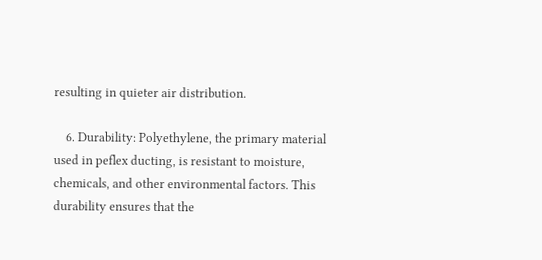resulting in quieter air distribution.

    6. Durability: Polyethylene, the primary material used in peflex ducting, is resistant to moisture, chemicals, and other environmental factors. This durability ensures that the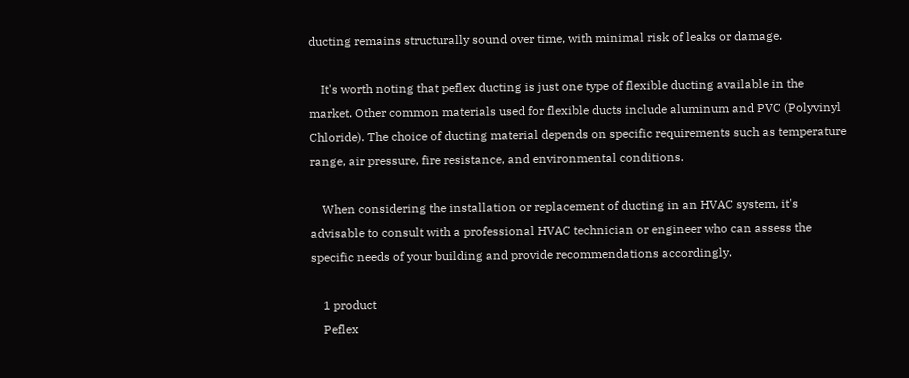ducting remains structurally sound over time, with minimal risk of leaks or damage.

    It's worth noting that peflex ducting is just one type of flexible ducting available in the market. Other common materials used for flexible ducts include aluminum and PVC (Polyvinyl Chloride). The choice of ducting material depends on specific requirements such as temperature range, air pressure, fire resistance, and environmental conditions.

    When considering the installation or replacement of ducting in an HVAC system, it's advisable to consult with a professional HVAC technician or engineer who can assess the specific needs of your building and provide recommendations accordingly.

    1 product
    Peflex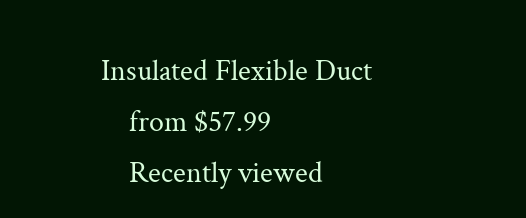Insulated Flexible Duct
    from $57.99
    Recently viewed